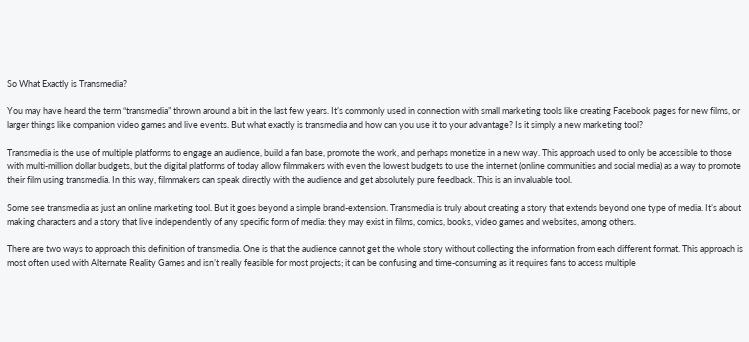So What Exactly is Transmedia?

You may have heard the term “transmedia” thrown around a bit in the last few years. It’s commonly used in connection with small marketing tools like creating Facebook pages for new films, or larger things like companion video games and live events. But what exactly is transmedia and how can you use it to your advantage? Is it simply a new marketing tool?

Transmedia is the use of multiple platforms to engage an audience, build a fan base, promote the work, and perhaps monetize in a new way. This approach used to only be accessible to those with multi-million dollar budgets, but the digital platforms of today allow filmmakers with even the lowest budgets to use the internet (online communities and social media) as a way to promote their film using transmedia. In this way, filmmakers can speak directly with the audience and get absolutely pure feedback. This is an invaluable tool.

Some see transmedia as just an online marketing tool. But it goes beyond a simple brand-extension. Transmedia is truly about creating a story that extends beyond one type of media. It’s about making characters and a story that live independently of any specific form of media: they may exist in films, comics, books, video games and websites, among others.

There are two ways to approach this definition of transmedia. One is that the audience cannot get the whole story without collecting the information from each different format. This approach is most often used with Alternate Reality Games and isn’t really feasible for most projects; it can be confusing and time-consuming as it requires fans to access multiple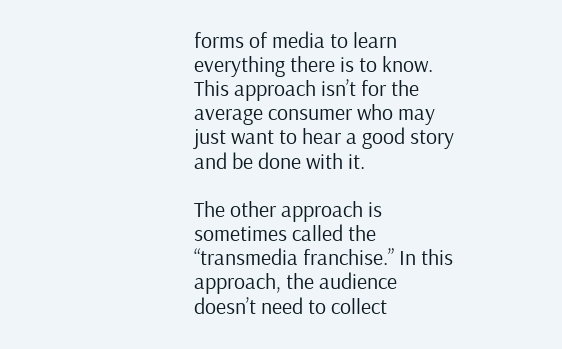forms of media to learn everything there is to know. This approach isn’t for the average consumer who may just want to hear a good story and be done with it.

The other approach is sometimes called the “transmedia franchise.” In this approach, the audience doesn’t need to collect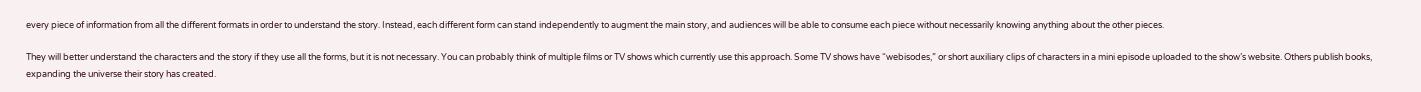every piece of information from all the different formats in order to understand the story. Instead, each different form can stand independently to augment the main story, and audiences will be able to consume each piece without necessarily knowing anything about the other pieces.

They will better understand the characters and the story if they use all the forms, but it is not necessary. You can probably think of multiple films or TV shows which currently use this approach. Some TV shows have “webisodes,” or short auxiliary clips of characters in a mini episode uploaded to the show’s website. Others publish books, expanding the universe their story has created.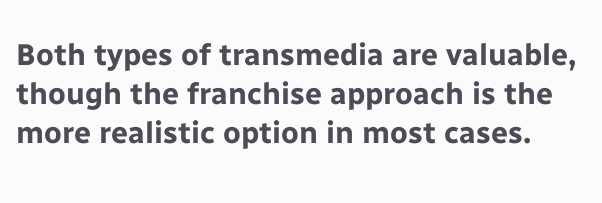Both types of transmedia are valuable, though the franchise approach is the more realistic option in most cases.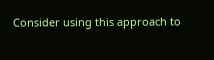Consider using this approach to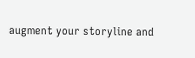augment your storyline and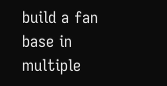build a fan base in multiple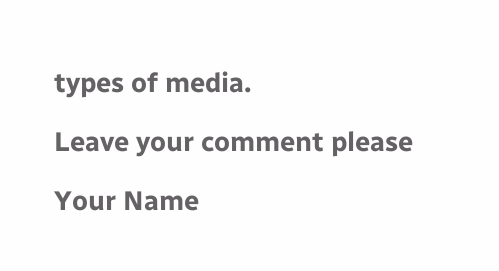types of media.

Leave your comment please

Your Name